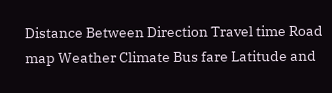Distance Between Direction Travel time Road map Weather Climate Bus fare Latitude and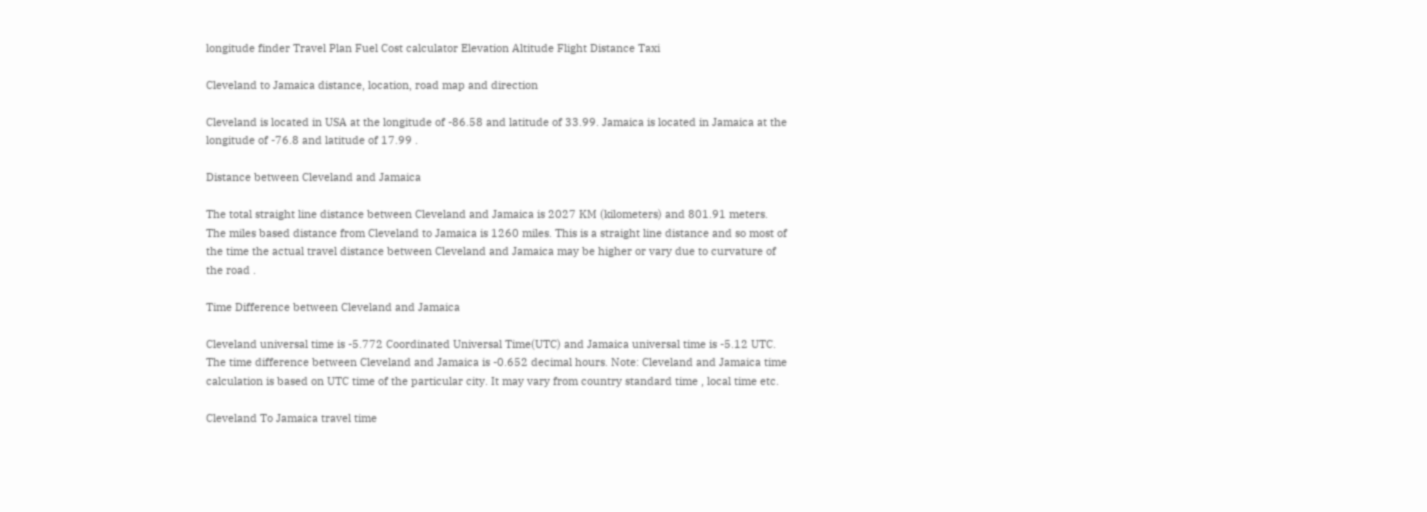longitude finder Travel Plan Fuel Cost calculator Elevation Altitude Flight Distance Taxi

Cleveland to Jamaica distance, location, road map and direction

Cleveland is located in USA at the longitude of -86.58 and latitude of 33.99. Jamaica is located in Jamaica at the longitude of -76.8 and latitude of 17.99 .

Distance between Cleveland and Jamaica

The total straight line distance between Cleveland and Jamaica is 2027 KM (kilometers) and 801.91 meters. The miles based distance from Cleveland to Jamaica is 1260 miles. This is a straight line distance and so most of the time the actual travel distance between Cleveland and Jamaica may be higher or vary due to curvature of the road .

Time Difference between Cleveland and Jamaica

Cleveland universal time is -5.772 Coordinated Universal Time(UTC) and Jamaica universal time is -5.12 UTC. The time difference between Cleveland and Jamaica is -0.652 decimal hours. Note: Cleveland and Jamaica time calculation is based on UTC time of the particular city. It may vary from country standard time , local time etc.

Cleveland To Jamaica travel time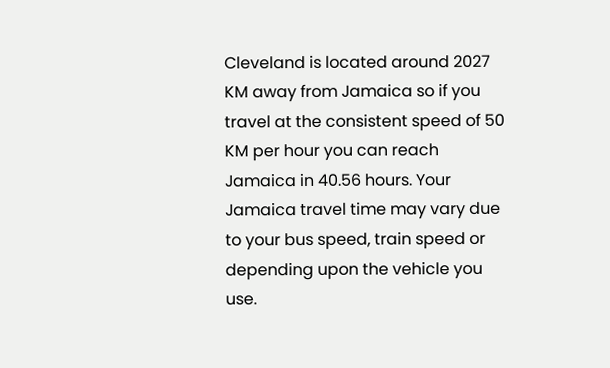Cleveland is located around 2027 KM away from Jamaica so if you travel at the consistent speed of 50 KM per hour you can reach Jamaica in 40.56 hours. Your Jamaica travel time may vary due to your bus speed, train speed or depending upon the vehicle you use.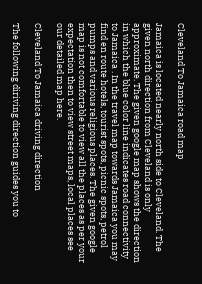Cleveland To Jamaica road map

Jamaica is located nearly north side to Cleveland. The given north direction from Cleveland is only approximate. The given google map shows the direction in which the blue color line indicates road connectivity to Jamaica . In the travel map towards Jamaica you may find en route hotels, tourist spots, picnic spots, petrol pumps and various religious places. The given google map is not comfortable to view all the places as per your expectation then to view street maps, local places see our detailed map here.

Cleveland To Jamaica driving direction

The following diriving direction guides you to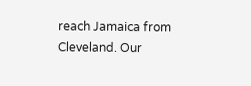reach Jamaica from Cleveland. Our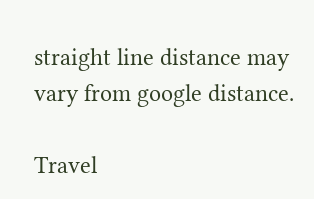straight line distance may vary from google distance.

Travel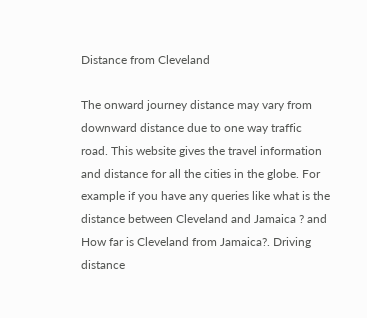Distance from Cleveland

The onward journey distance may vary from downward distance due to one way traffic road. This website gives the travel information and distance for all the cities in the globe. For example if you have any queries like what is the distance between Cleveland and Jamaica ? and How far is Cleveland from Jamaica?. Driving distance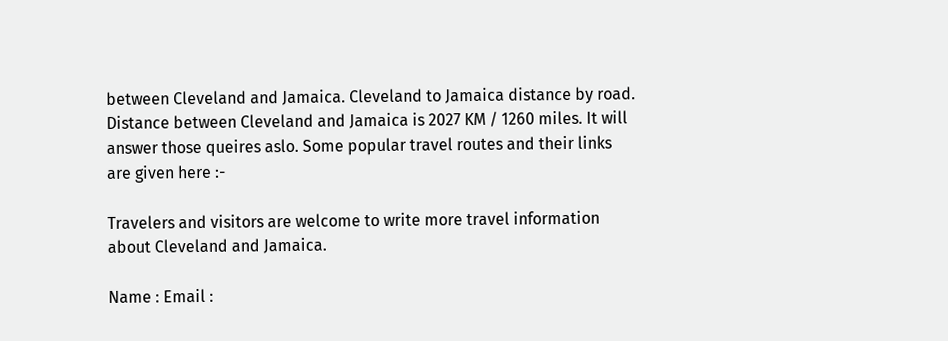between Cleveland and Jamaica. Cleveland to Jamaica distance by road. Distance between Cleveland and Jamaica is 2027 KM / 1260 miles. It will answer those queires aslo. Some popular travel routes and their links are given here :-

Travelers and visitors are welcome to write more travel information about Cleveland and Jamaica.

Name : Email :